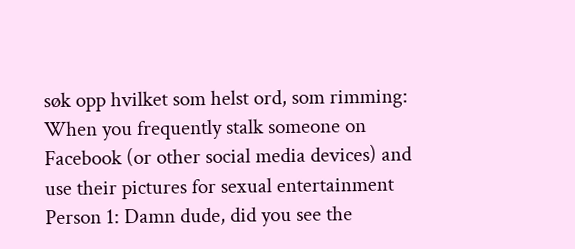søk opp hvilket som helst ord, som rimming:
When you frequently stalk someone on Facebook (or other social media devices) and use their pictures for sexual entertainment
Person 1: Damn dude, did you see the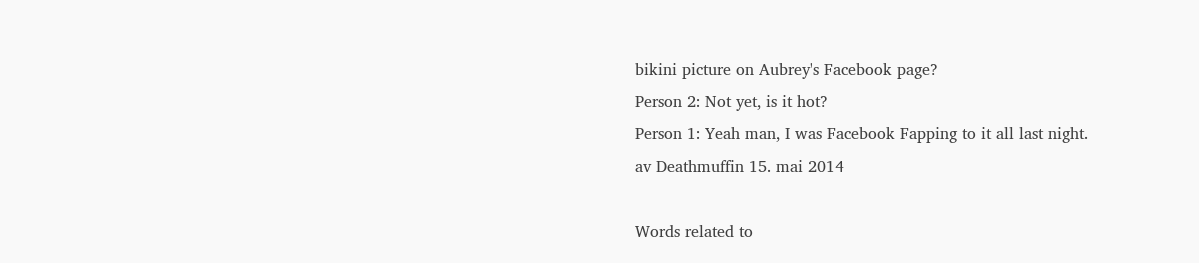bikini picture on Aubrey's Facebook page?
Person 2: Not yet, is it hot?
Person 1: Yeah man, I was Facebook Fapping to it all last night.
av Deathmuffin 15. mai 2014

Words related to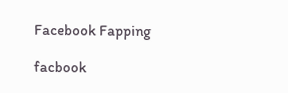Facebook Fapping

facbook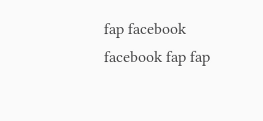fap facebook facebook fap fap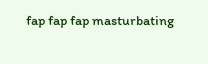fap fap fap masturbating